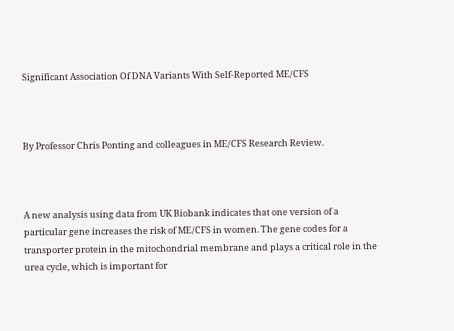Significant Association Of DNA Variants With Self-Reported ME/CFS



By Professor Chris Ponting and colleagues in ME/CFS Research Review.



A new analysis using data from UK Biobank indicates that one version of a particular gene increases the risk of ME/CFS in women. The gene codes for a transporter protein in the mitochondrial membrane and plays a critical role in the urea cycle, which is important for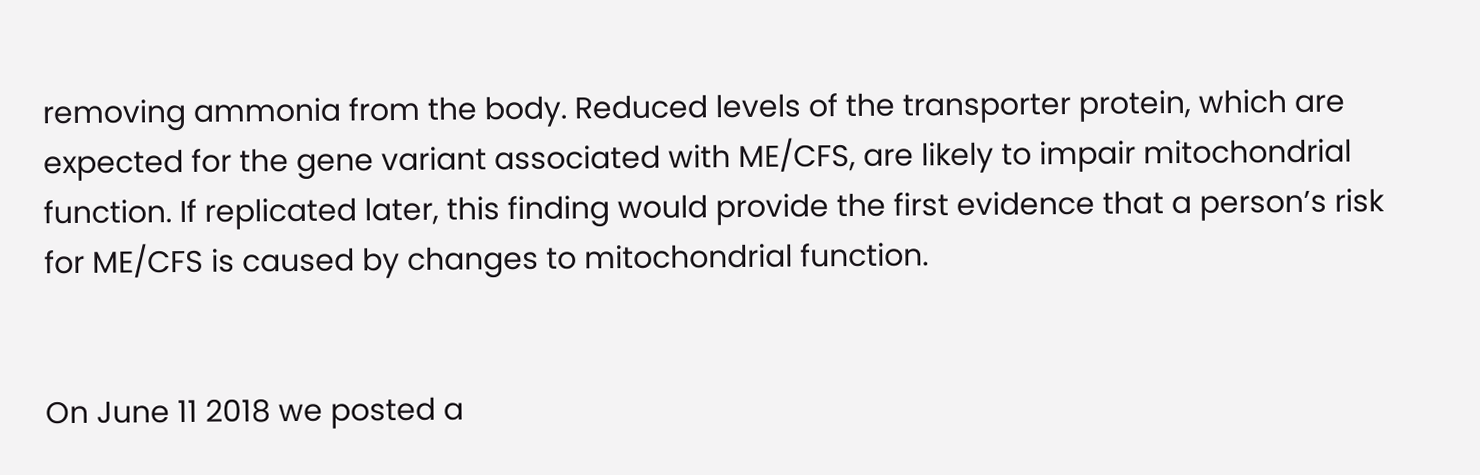removing ammonia from the body. Reduced levels of the transporter protein, which are expected for the gene variant associated with ME/CFS, are likely to impair mitochondrial function. If replicated later, this finding would provide the first evidence that a person’s risk for ME/CFS is caused by changes to mitochondrial function.


On June 11 2018 we posted a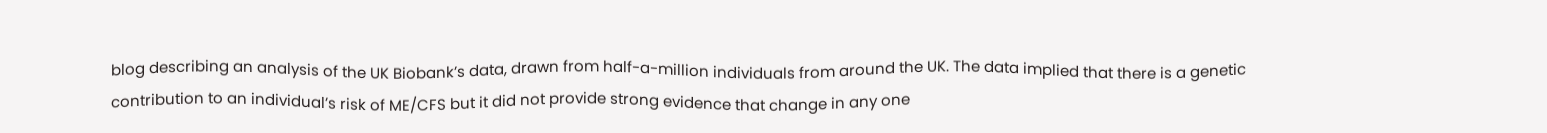blog describing an analysis of the UK Biobank’s data, drawn from half-a-million individuals from around the UK. The data implied that there is a genetic contribution to an individual’s risk of ME/CFS but it did not provide strong evidence that change in any one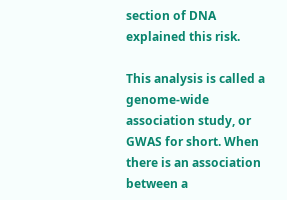section of DNA explained this risk.

This analysis is called a genome-wide association study, or GWAS for short. When there is an association between a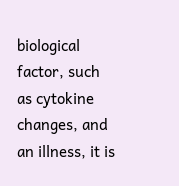biological factor, such as cytokine changes, and an illness, it is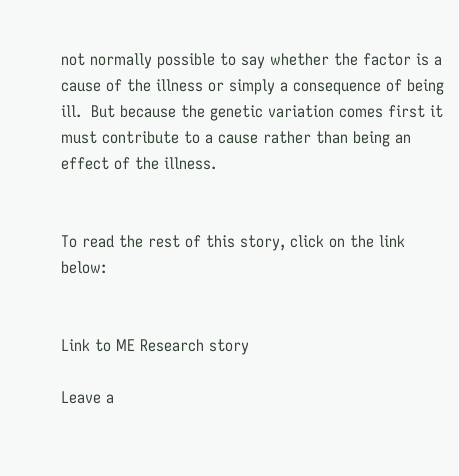not normally possible to say whether the factor is a cause of the illness or simply a consequence of being ill.  But because the genetic variation comes first it must contribute to a cause rather than being an effect of the illness.


To read the rest of this story, click on the link below:


Link to ME Research story

Leave a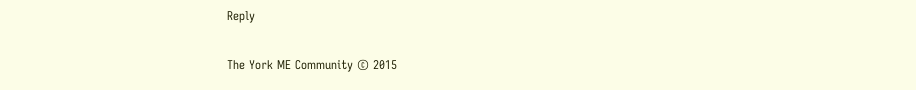Reply

The York ME Community © 2015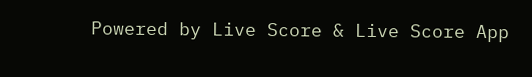Powered by Live Score & Live Score App